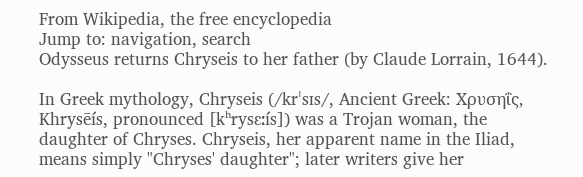From Wikipedia, the free encyclopedia
Jump to: navigation, search
Odysseus returns Chryseis to her father (by Claude Lorrain, 1644).

In Greek mythology, Chryseis (/krˈsɪs/, Ancient Greek: Χρυσηΐς, Khrysēís, pronounced [kʰrysɛːís]) was a Trojan woman, the daughter of Chryses. Chryseis, her apparent name in the Iliad, means simply "Chryses' daughter"; later writers give her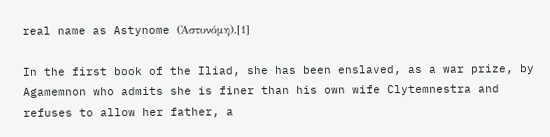real name as Astynome (Ἀστυνόμη).[1]

In the first book of the Iliad, she has been enslaved, as a war prize, by Agamemnon who admits she is finer than his own wife Clytemnestra and refuses to allow her father, a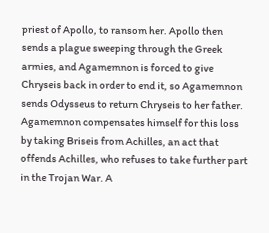priest of Apollo, to ransom her. Apollo then sends a plague sweeping through the Greek armies, and Agamemnon is forced to give Chryseis back in order to end it, so Agamemnon sends Odysseus to return Chryseis to her father. Agamemnon compensates himself for this loss by taking Briseis from Achilles, an act that offends Achilles, who refuses to take further part in the Trojan War. A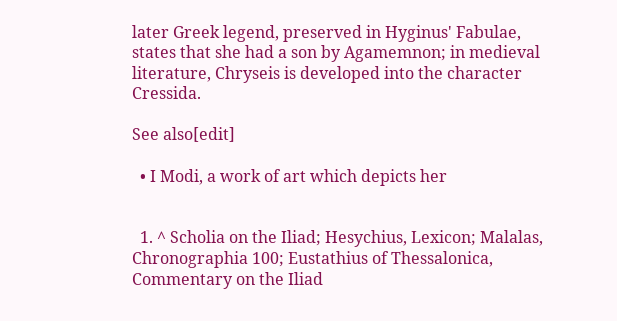later Greek legend, preserved in Hyginus' Fabulae, states that she had a son by Agamemnon; in medieval literature, Chryseis is developed into the character Cressida.

See also[edit]

  • I Modi, a work of art which depicts her


  1. ^ Scholia on the Iliad; Hesychius, Lexicon; Malalas, Chronographia 100; Eustathius of Thessalonica, Commentary on the Iliad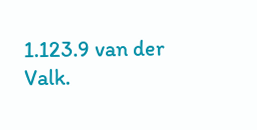1.123.9 van der Valk.